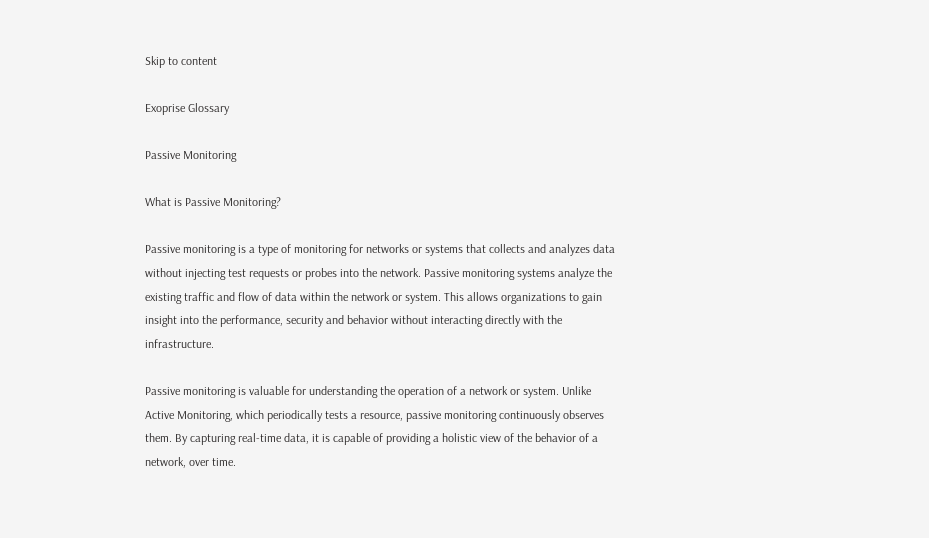Skip to content

Exoprise Glossary

Passive Monitoring

What is Passive Monitoring?

Passive monitoring is a type of monitoring for networks or systems that collects and analyzes data without injecting test requests or probes into the network. Passive monitoring systems analyze the existing traffic and flow of data within the network or system. This allows organizations to gain insight into the performance, security and behavior without interacting directly with the infrastructure.

Passive monitoring is valuable for understanding the operation of a network or system. Unlike Active Monitoring, which periodically tests a resource, passive monitoring continuously observes them. By capturing real-time data, it is capable of providing a holistic view of the behavior of a network, over time.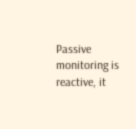Passive monitoring is reactive, it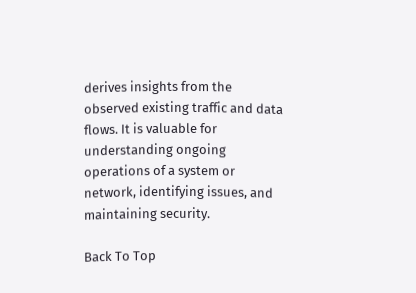derives insights from the observed existing traffic and data flows. It is valuable for understanding ongoing operations of a system or network, identifying issues, and maintaining security.

Back To Top